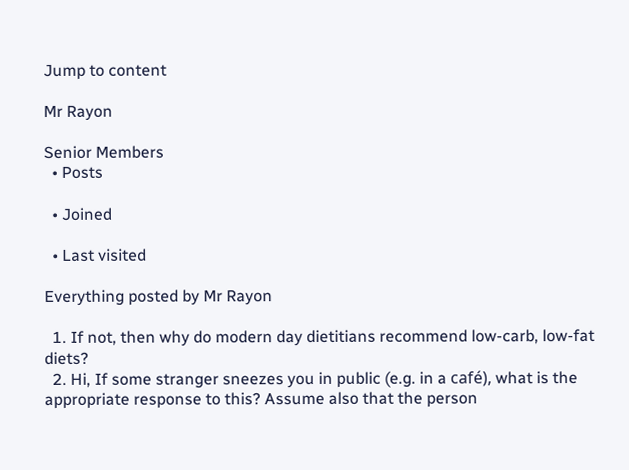Jump to content

Mr Rayon

Senior Members
  • Posts

  • Joined

  • Last visited

Everything posted by Mr Rayon

  1. If not, then why do modern day dietitians recommend low-carb, low-fat diets?
  2. Hi, If some stranger sneezes you in public (e.g. in a café), what is the appropriate response to this? Assume also that the person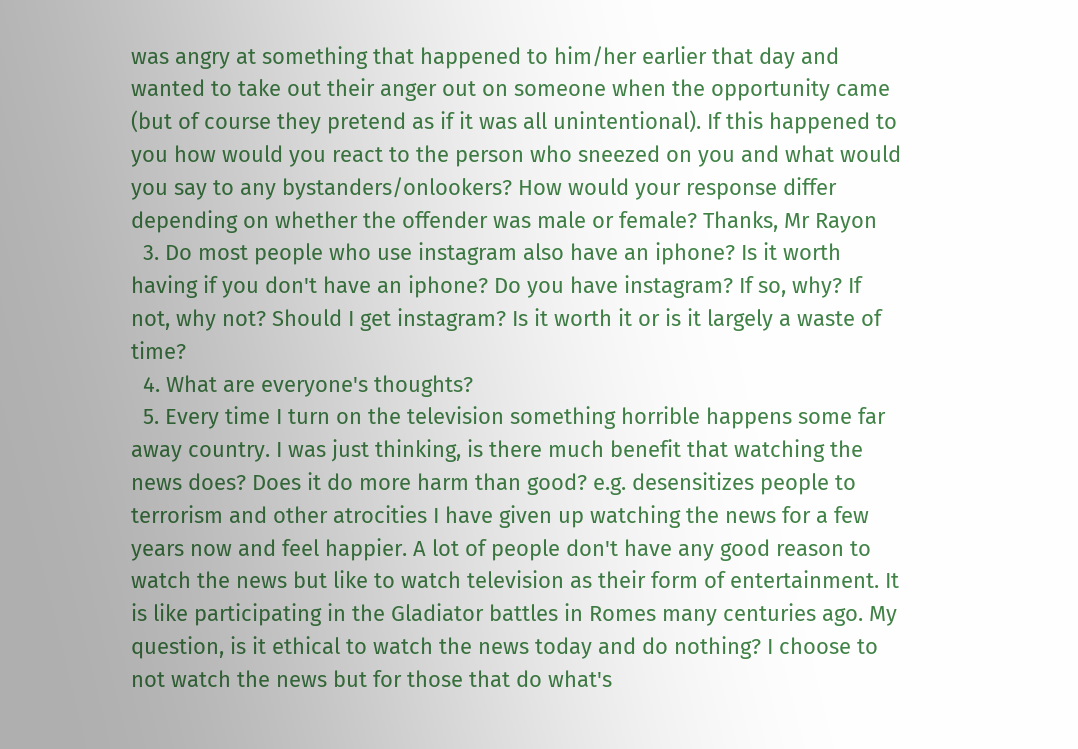was angry at something that happened to him/her earlier that day and wanted to take out their anger out on someone when the opportunity came (but of course they pretend as if it was all unintentional). If this happened to you how would you react to the person who sneezed on you and what would you say to any bystanders/onlookers? How would your response differ depending on whether the offender was male or female? Thanks, Mr Rayon
  3. Do most people who use instagram also have an iphone? Is it worth having if you don't have an iphone? Do you have instagram? If so, why? If not, why not? Should I get instagram? Is it worth it or is it largely a waste of time?
  4. What are everyone's thoughts?
  5. Every time I turn on the television something horrible happens some far away country. I was just thinking, is there much benefit that watching the news does? Does it do more harm than good? e.g. desensitizes people to terrorism and other atrocities I have given up watching the news for a few years now and feel happier. A lot of people don't have any good reason to watch the news but like to watch television as their form of entertainment. It is like participating in the Gladiator battles in Romes many centuries ago. My question, is it ethical to watch the news today and do nothing? I choose to not watch the news but for those that do what's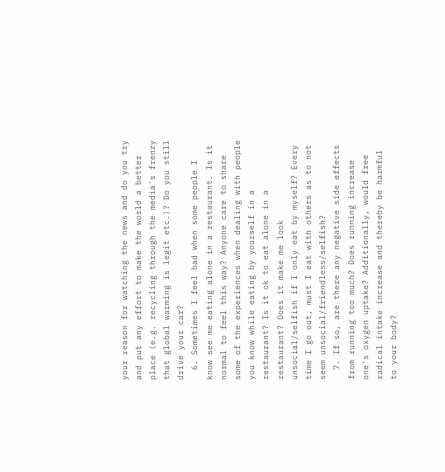your reason for watching the news and do you try and put any effort to make the world a better place (e.g. recycling through the media's frenzy that global warming is legit etc.)? Do you still drive your car?
  6. Sometimes I feel bad when some people I know see me eating alone in a restaurant. Is it normal to feel this way? Anyone care to share some of the experiences when dealing with people you know while eating by yourself in a restaurant? Is it ok to eat alone in a restaurant? Does it make me look unsocial/selfish if I only eat by myself? Every time I go out, must I eat with others as to not seem unsocial/friendless/selfish?
  7. If so, are there any negative side effects from running too much? Does running increase one's oxygen uptake? Additionally, would free radical intake increase and thereby be harmful to your body?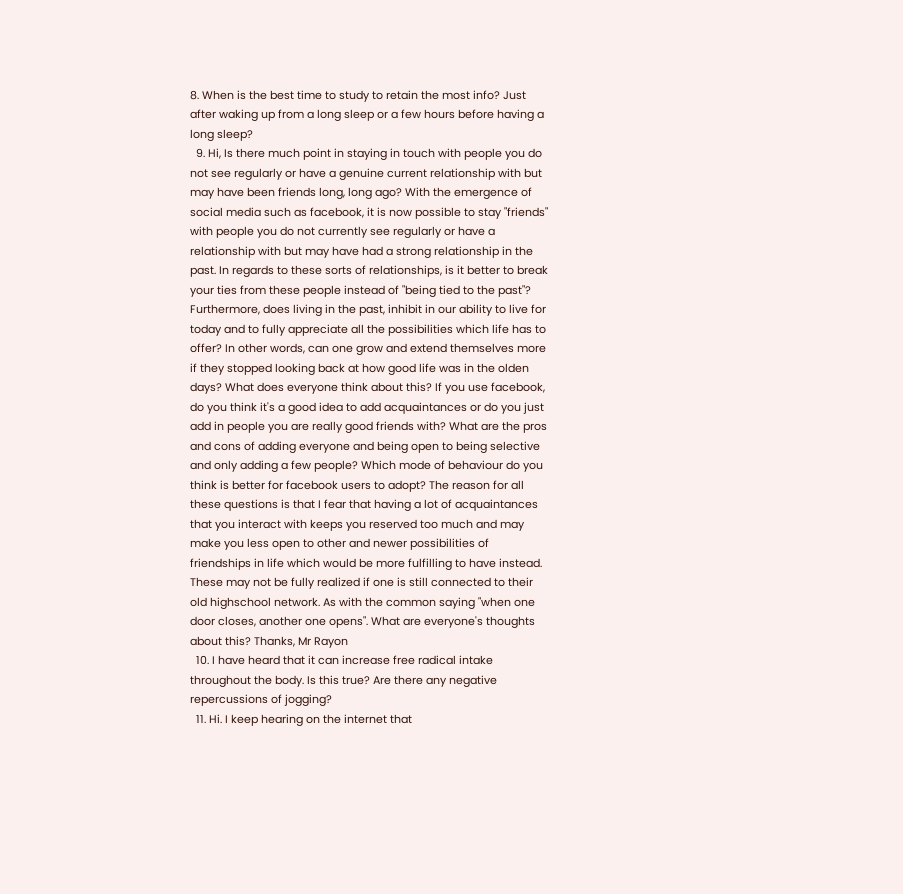8. When is the best time to study to retain the most info? Just after waking up from a long sleep or a few hours before having a long sleep?
  9. Hi, Is there much point in staying in touch with people you do not see regularly or have a genuine current relationship with but may have been friends long, long ago? With the emergence of social media such as facebook, it is now possible to stay "friends" with people you do not currently see regularly or have a relationship with but may have had a strong relationship in the past. In regards to these sorts of relationships, is it better to break your ties from these people instead of "being tied to the past"? Furthermore, does living in the past, inhibit in our ability to live for today and to fully appreciate all the possibilities which life has to offer? In other words, can one grow and extend themselves more if they stopped looking back at how good life was in the olden days? What does everyone think about this? If you use facebook, do you think it's a good idea to add acquaintances or do you just add in people you are really good friends with? What are the pros and cons of adding everyone and being open to being selective and only adding a few people? Which mode of behaviour do you think is better for facebook users to adopt? The reason for all these questions is that I fear that having a lot of acquaintances that you interact with keeps you reserved too much and may make you less open to other and newer possibilities of friendships in life which would be more fulfilling to have instead. These may not be fully realized if one is still connected to their old highschool network. As with the common saying "when one door closes, another one opens". What are everyone's thoughts about this? Thanks, Mr Rayon
  10. I have heard that it can increase free radical intake throughout the body. Is this true? Are there any negative repercussions of jogging?
  11. Hi. I keep hearing on the internet that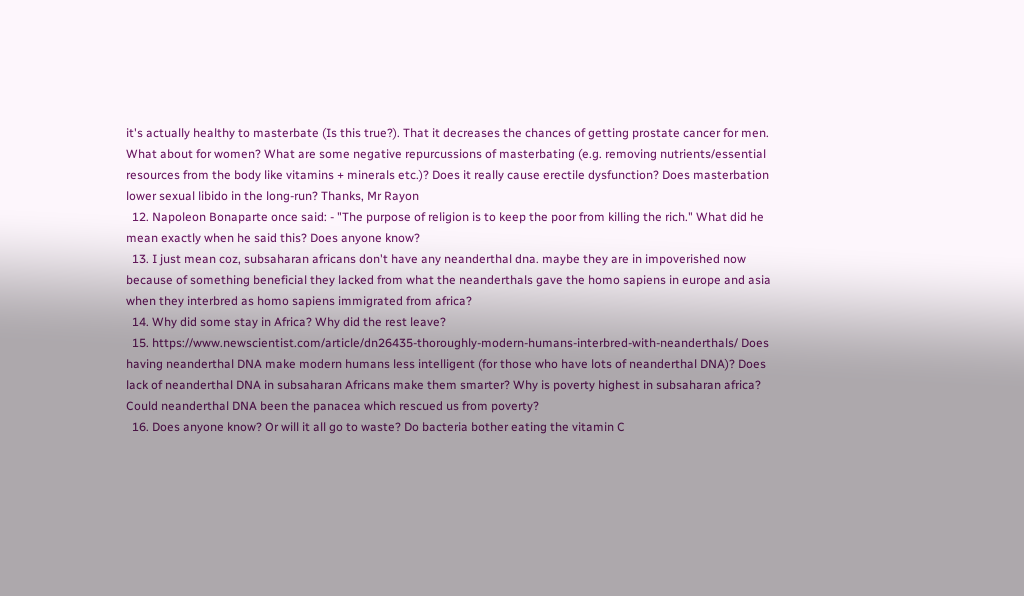it's actually healthy to masterbate (Is this true?). That it decreases the chances of getting prostate cancer for men. What about for women? What are some negative repurcussions of masterbating (e.g. removing nutrients/essential resources from the body like vitamins + minerals etc.)? Does it really cause erectile dysfunction? Does masterbation lower sexual libido in the long-run? Thanks, Mr Rayon
  12. Napoleon Bonaparte once said: - "The purpose of religion is to keep the poor from killing the rich." What did he mean exactly when he said this? Does anyone know?
  13. I just mean coz, subsaharan africans don't have any neanderthal dna. maybe they are in impoverished now because of something beneficial they lacked from what the neanderthals gave the homo sapiens in europe and asia when they interbred as homo sapiens immigrated from africa?
  14. Why did some stay in Africa? Why did the rest leave?
  15. https://www.newscientist.com/article/dn26435-thoroughly-modern-humans-interbred-with-neanderthals/ Does having neanderthal DNA make modern humans less intelligent (for those who have lots of neanderthal DNA)? Does lack of neanderthal DNA in subsaharan Africans make them smarter? Why is poverty highest in subsaharan africa? Could neanderthal DNA been the panacea which rescued us from poverty?
  16. Does anyone know? Or will it all go to waste? Do bacteria bother eating the vitamin C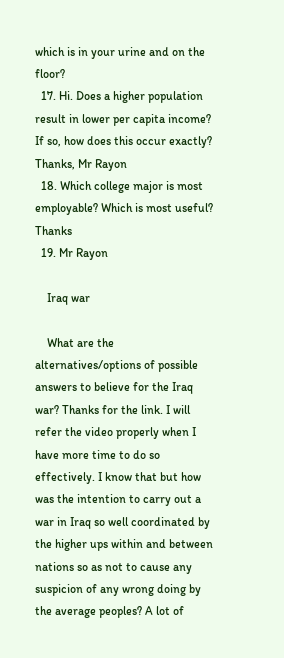which is in your urine and on the floor?
  17. Hi. Does a higher population result in lower per capita income? If so, how does this occur exactly? Thanks, Mr Rayon
  18. Which college major is most employable? Which is most useful? Thanks
  19. Mr Rayon

    Iraq war

    What are the alternatives/options of possible answers to believe for the Iraq war? Thanks for the link. I will refer the video properly when I have more time to do so effectively. I know that but how was the intention to carry out a war in Iraq so well coordinated by the higher ups within and between nations so as not to cause any suspicion of any wrong doing by the average peoples? A lot of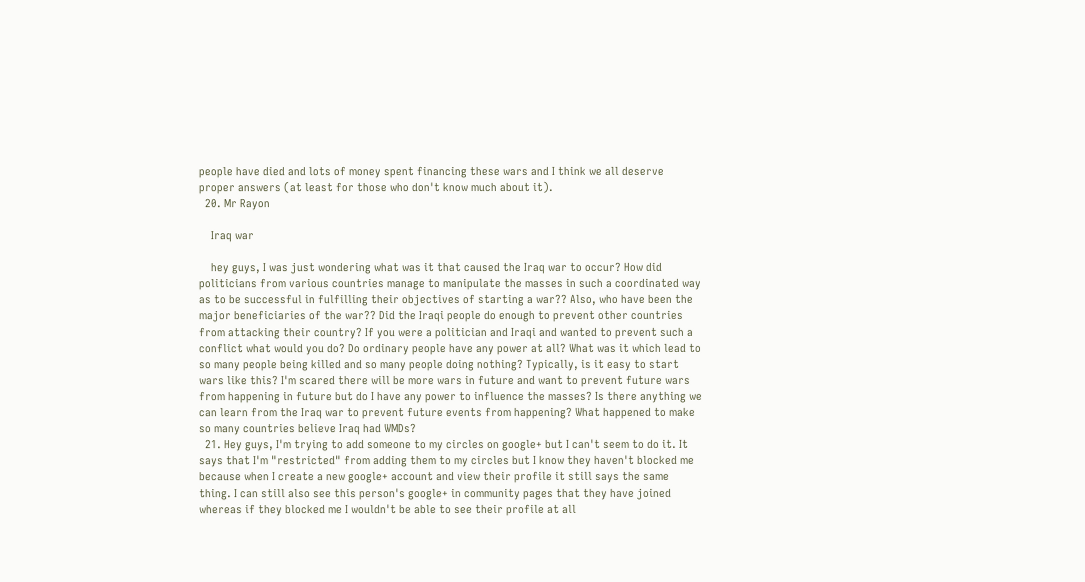people have died and lots of money spent financing these wars and I think we all deserve proper answers (at least for those who don't know much about it).
  20. Mr Rayon

    Iraq war

    hey guys, I was just wondering what was it that caused the Iraq war to occur? How did politicians from various countries manage to manipulate the masses in such a coordinated way as to be successful in fulfilling their objectives of starting a war?? Also, who have been the major beneficiaries of the war?? Did the Iraqi people do enough to prevent other countries from attacking their country? If you were a politician and Iraqi and wanted to prevent such a conflict what would you do? Do ordinary people have any power at all? What was it which lead to so many people being killed and so many people doing nothing? Typically, is it easy to start wars like this? I'm scared there will be more wars in future and want to prevent future wars from happening in future but do I have any power to influence the masses? Is there anything we can learn from the Iraq war to prevent future events from happening? What happened to make so many countries believe Iraq had WMDs?
  21. Hey guys, I'm trying to add someone to my circles on google+ but I can't seem to do it. It says that I'm "restricted" from adding them to my circles but I know they haven't blocked me because when I create a new google+ account and view their profile it still says the same thing. I can still also see this person's google+ in community pages that they have joined whereas if they blocked me I wouldn't be able to see their profile at all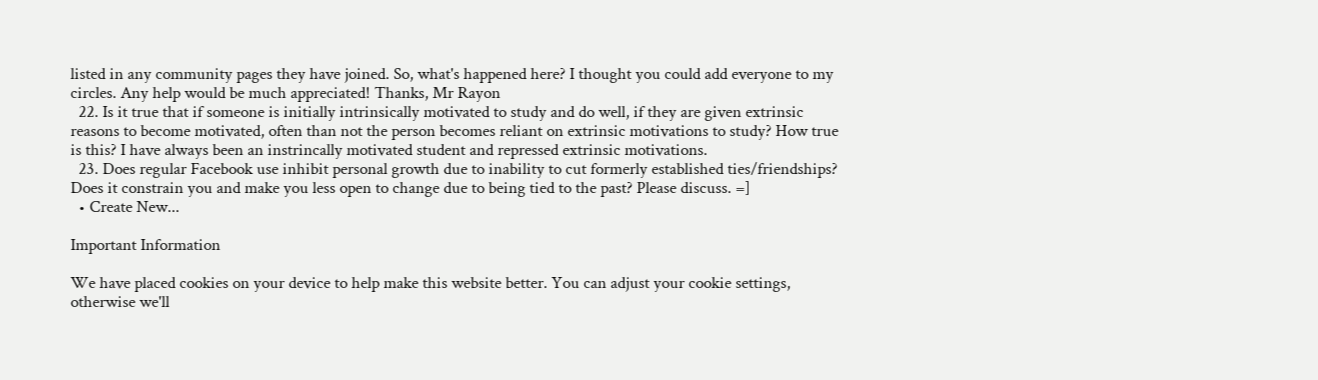listed in any community pages they have joined. So, what's happened here? I thought you could add everyone to my circles. Any help would be much appreciated! Thanks, Mr Rayon
  22. Is it true that if someone is initially intrinsically motivated to study and do well, if they are given extrinsic reasons to become motivated, often than not the person becomes reliant on extrinsic motivations to study? How true is this? I have always been an instrincally motivated student and repressed extrinsic motivations.
  23. Does regular Facebook use inhibit personal growth due to inability to cut formerly established ties/friendships? Does it constrain you and make you less open to change due to being tied to the past? Please discuss. =]
  • Create New...

Important Information

We have placed cookies on your device to help make this website better. You can adjust your cookie settings, otherwise we'll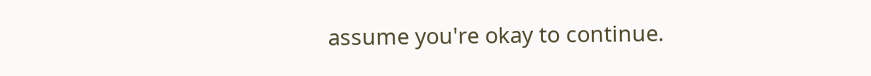assume you're okay to continue.